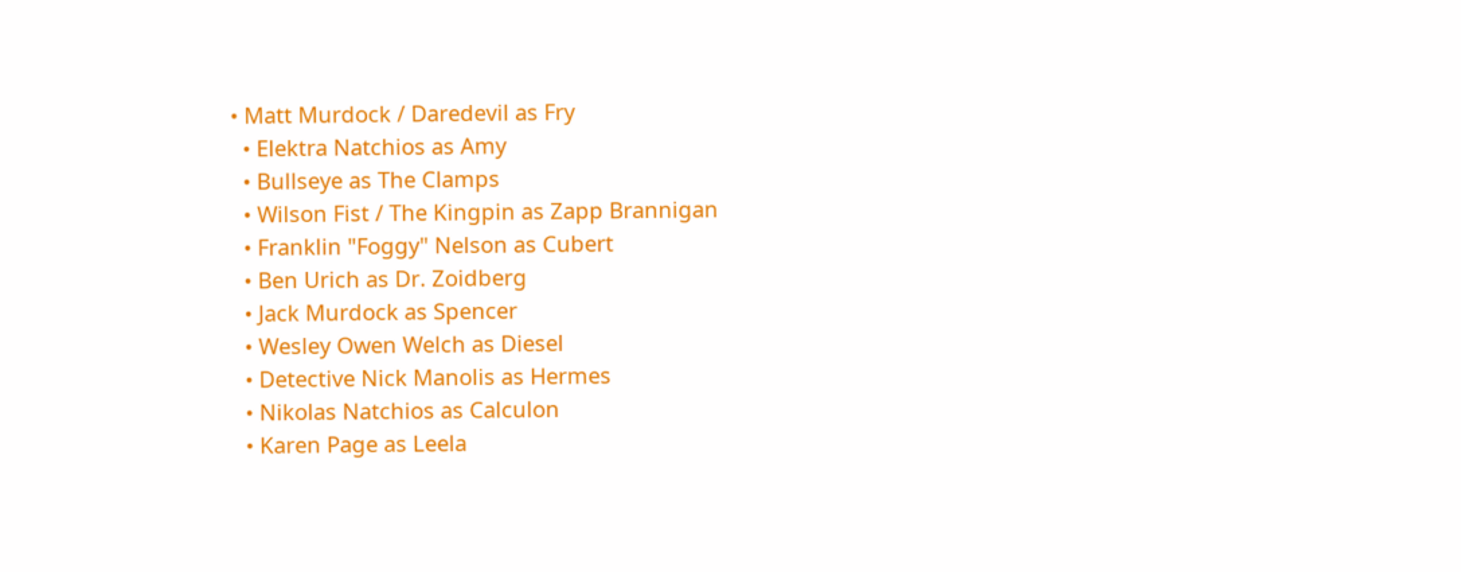• Matt Murdock / Daredevil as Fry
  • Elektra Natchios as Amy
  • Bullseye as The Clamps
  • Wilson Fist / The Kingpin as Zapp Brannigan
  • Franklin "Foggy" Nelson as Cubert
  • Ben Urich as Dr. Zoidberg
  • Jack Murdock as Spencer
  • Wesley Owen Welch as Diesel
  • Detective Nick Manolis as Hermes
  • Nikolas Natchios as Calculon
  • Karen Page as Leela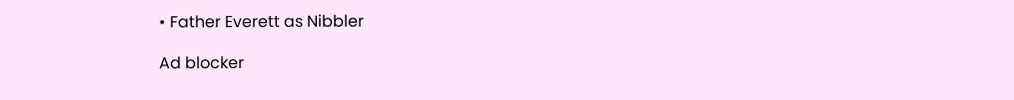• Father Everett as Nibbler

Ad blocker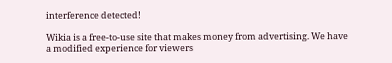interference detected!

Wikia is a free-to-use site that makes money from advertising. We have a modified experience for viewers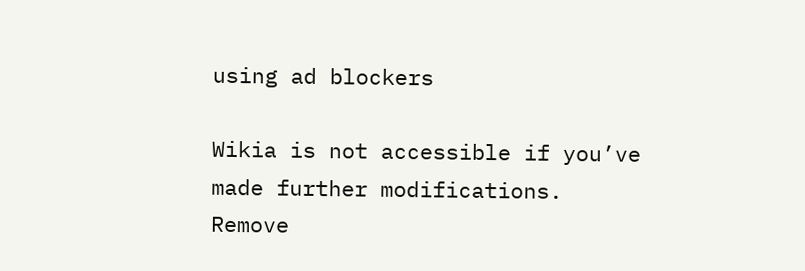using ad blockers

Wikia is not accessible if you’ve made further modifications. Remove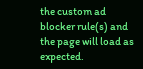the custom ad blocker rule(s) and the page will load as expected.